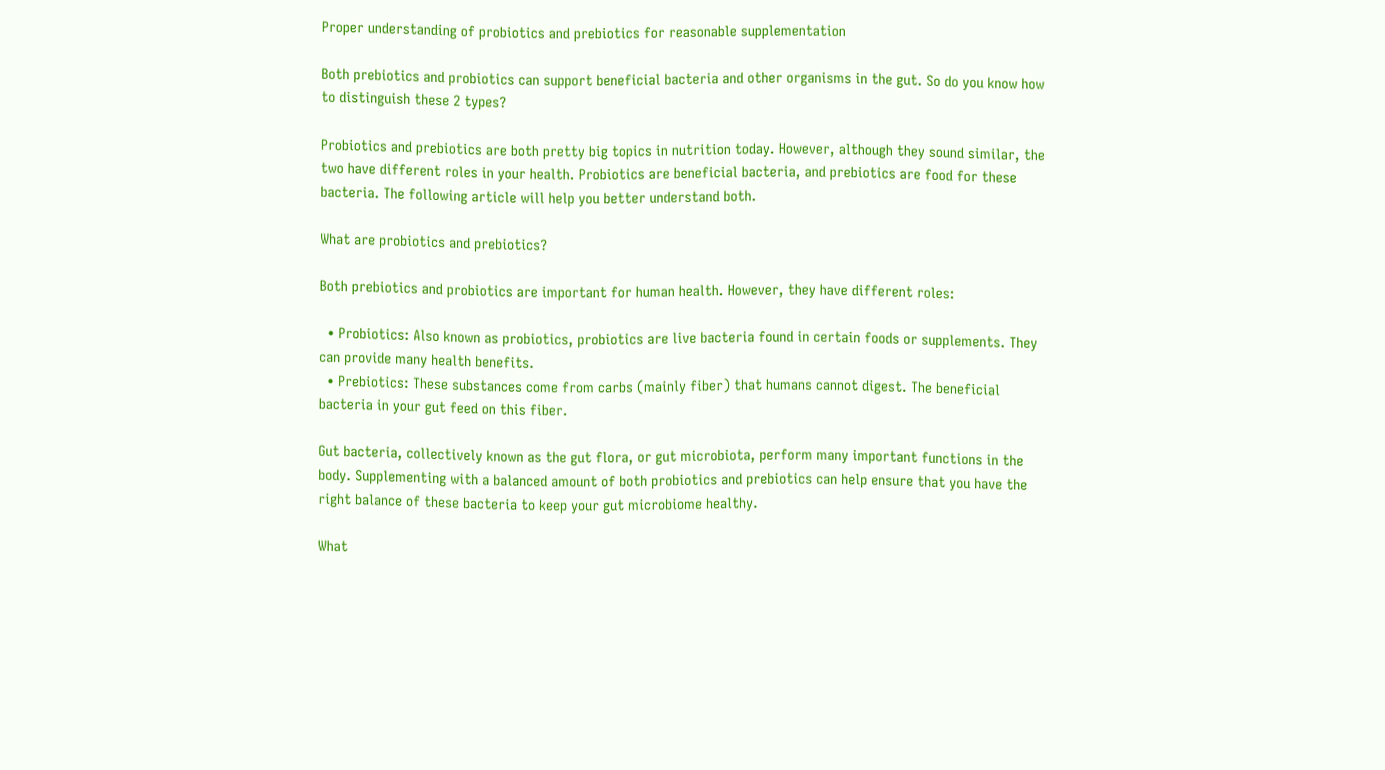Proper understanding of probiotics and prebiotics for reasonable supplementation

Both prebiotics and probiotics can support beneficial bacteria and other organisms in the gut. So do you know how to distinguish these 2 types?

Probiotics and prebiotics are both pretty big topics in nutrition today. However, although they sound similar, the two have different roles in your health. Probiotics are beneficial bacteria, and prebiotics are food for these bacteria. The following article will help you better understand both.

What are probiotics and prebiotics?

Both prebiotics and probiotics are important for human health. However, they have different roles:

  • Probiotics: Also known as probiotics, probiotics are live bacteria found in certain foods or supplements. They can provide many health benefits.
  • Prebiotics: These substances come from carbs (mainly fiber) that humans cannot digest. The beneficial bacteria in your gut feed on this fiber.

Gut bacteria, collectively known as the gut flora, or gut microbiota, perform many important functions in the body. Supplementing with a balanced amount of both probiotics and prebiotics can help ensure that you have the right balance of these bacteria to keep your gut microbiome healthy.

What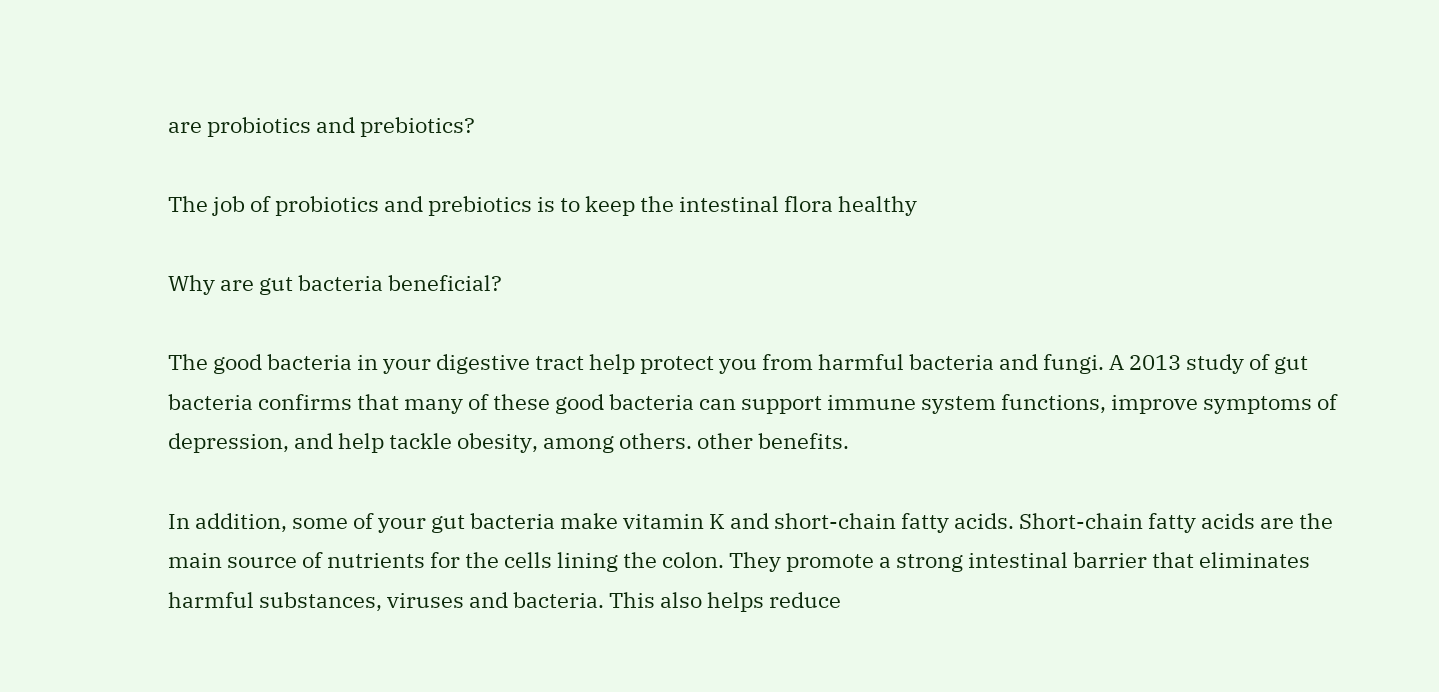are probiotics and prebiotics?

The job of probiotics and prebiotics is to keep the intestinal flora healthy

Why are gut bacteria beneficial?

The good bacteria in your digestive tract help protect you from harmful bacteria and fungi. A 2013 study of gut bacteria confirms that many of these good bacteria can support immune system functions, improve symptoms of depression, and help tackle obesity, among others. other benefits.

In addition, some of your gut bacteria make vitamin K and short-chain fatty acids. Short-chain fatty acids are the main source of nutrients for the cells lining the colon. They promote a strong intestinal barrier that eliminates harmful substances, viruses and bacteria. This also helps reduce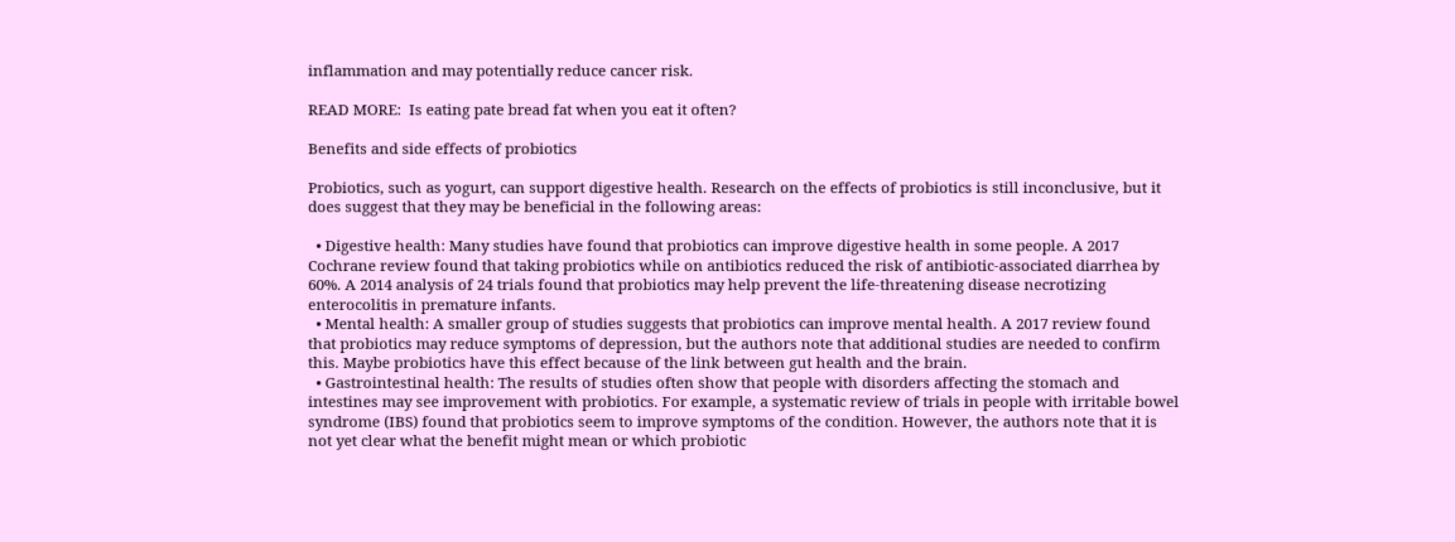inflammation and may potentially reduce cancer risk.

READ MORE:  Is eating pate bread fat when you eat it often?

Benefits and side effects of probiotics

Probiotics, such as yogurt, can support digestive health. Research on the effects of probiotics is still inconclusive, but it does suggest that they may be beneficial in the following areas:

  • Digestive health: Many studies have found that probiotics can improve digestive health in some people. A 2017 Cochrane review found that taking probiotics while on antibiotics reduced the risk of antibiotic-associated diarrhea by 60%. A 2014 analysis of 24 trials found that probiotics may help prevent the life-threatening disease necrotizing enterocolitis in premature infants.
  • Mental health: A smaller group of studies suggests that probiotics can improve mental health. A 2017 review found that probiotics may reduce symptoms of depression, but the authors note that additional studies are needed to confirm this. Maybe probiotics have this effect because of the link between gut health and the brain.
  • Gastrointestinal health: The results of studies often show that people with disorders affecting the stomach and intestines may see improvement with probiotics. For example, a systematic review of trials in people with irritable bowel syndrome (IBS) found that probiotics seem to improve symptoms of the condition. However, the authors note that it is not yet clear what the benefit might mean or which probiotic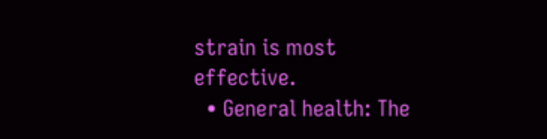strain is most effective.
  • General health: The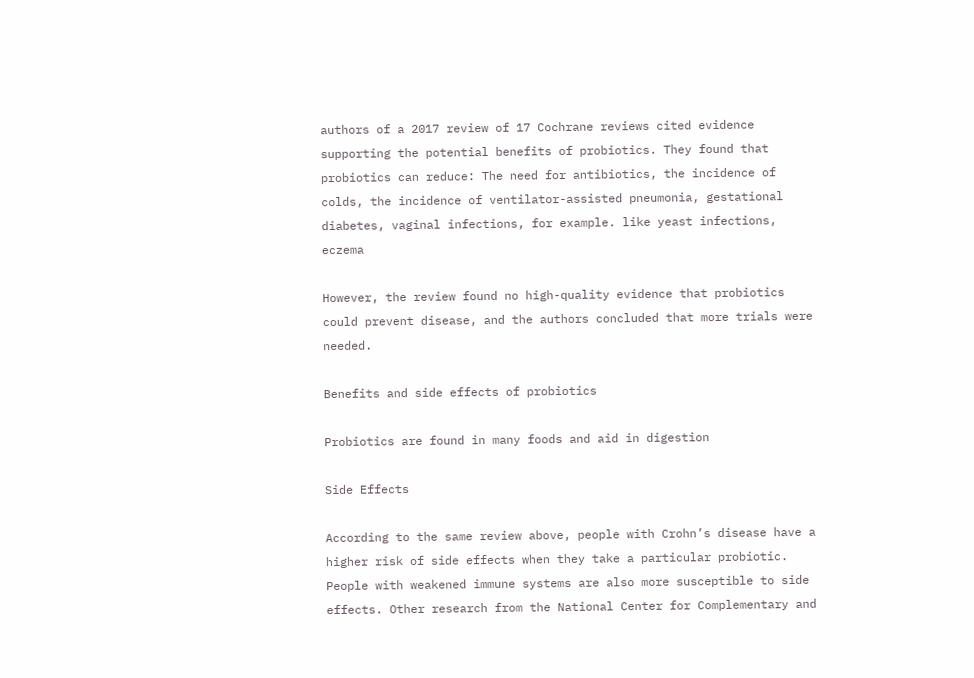authors of a 2017 review of 17 Cochrane reviews cited evidence supporting the potential benefits of probiotics. They found that probiotics can reduce: The need for antibiotics, the incidence of colds, the incidence of ventilator-assisted pneumonia, gestational diabetes, vaginal infections, for example. like yeast infections, eczema

However, the review found no high-quality evidence that probiotics could prevent disease, and the authors concluded that more trials were needed.

Benefits and side effects of probiotics

Probiotics are found in many foods and aid in digestion

Side Effects

According to the same review above, people with Crohn’s disease have a higher risk of side effects when they take a particular probiotic. People with weakened immune systems are also more susceptible to side effects. Other research from the National Center for Complementary and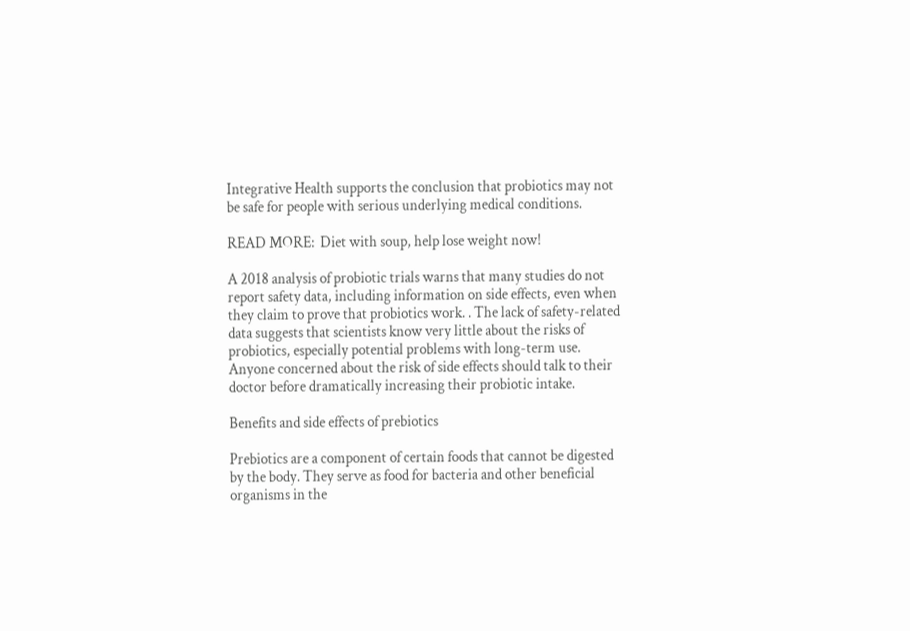Integrative Health supports the conclusion that probiotics may not be safe for people with serious underlying medical conditions.

READ MORE:  Diet with soup, help lose weight now!

A 2018 analysis of probiotic trials warns that many studies do not report safety data, including information on side effects, even when they claim to prove that probiotics work. . The lack of safety-related data suggests that scientists know very little about the risks of probiotics, especially potential problems with long-term use. Anyone concerned about the risk of side effects should talk to their doctor before dramatically increasing their probiotic intake.

Benefits and side effects of prebiotics

Prebiotics are a component of certain foods that cannot be digested by the body. They serve as food for bacteria and other beneficial organisms in the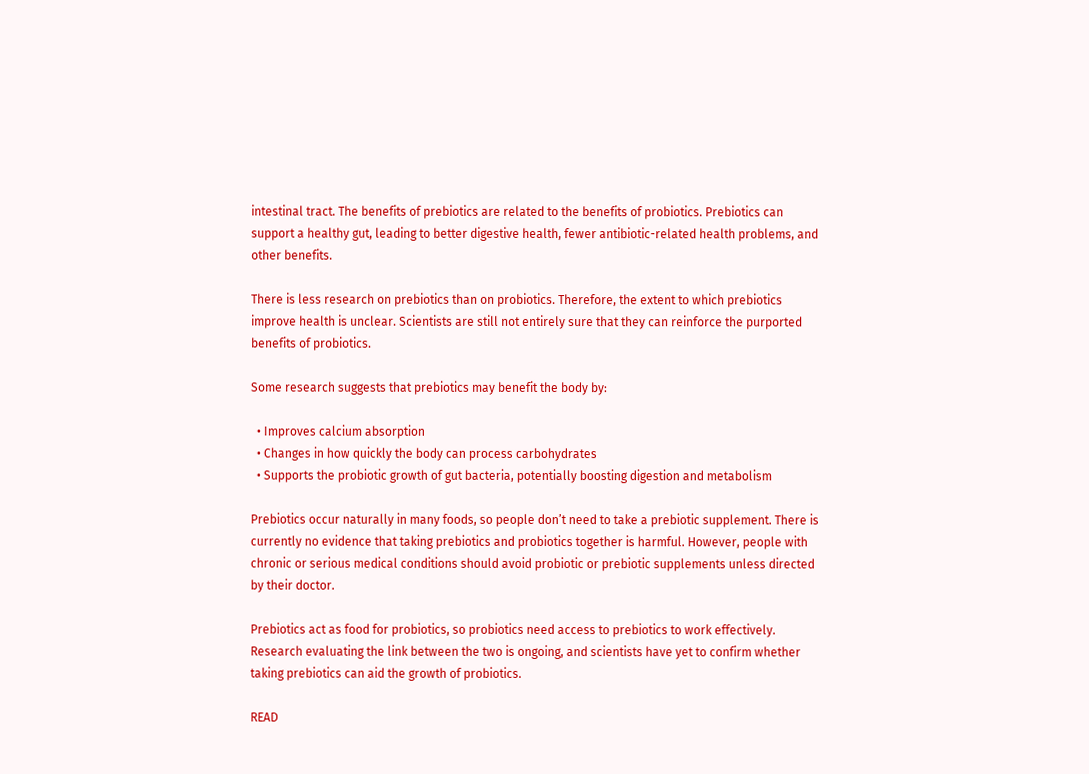intestinal tract. The benefits of prebiotics are related to the benefits of probiotics. Prebiotics can support a healthy gut, leading to better digestive health, fewer antibiotic-related health problems, and other benefits.

There is less research on prebiotics than on probiotics. Therefore, the extent to which prebiotics improve health is unclear. Scientists are still not entirely sure that they can reinforce the purported benefits of probiotics.

Some research suggests that prebiotics may benefit the body by:

  • Improves calcium absorption
  • Changes in how quickly the body can process carbohydrates
  • Supports the probiotic growth of gut bacteria, potentially boosting digestion and metabolism

Prebiotics occur naturally in many foods, so people don’t need to take a prebiotic supplement. There is currently no evidence that taking prebiotics and probiotics together is harmful. However, people with chronic or serious medical conditions should avoid probiotic or prebiotic supplements unless directed by their doctor.

Prebiotics act as food for probiotics, so probiotics need access to prebiotics to work effectively. Research evaluating the link between the two is ongoing, and scientists have yet to confirm whether taking prebiotics can aid the growth of probiotics.

READ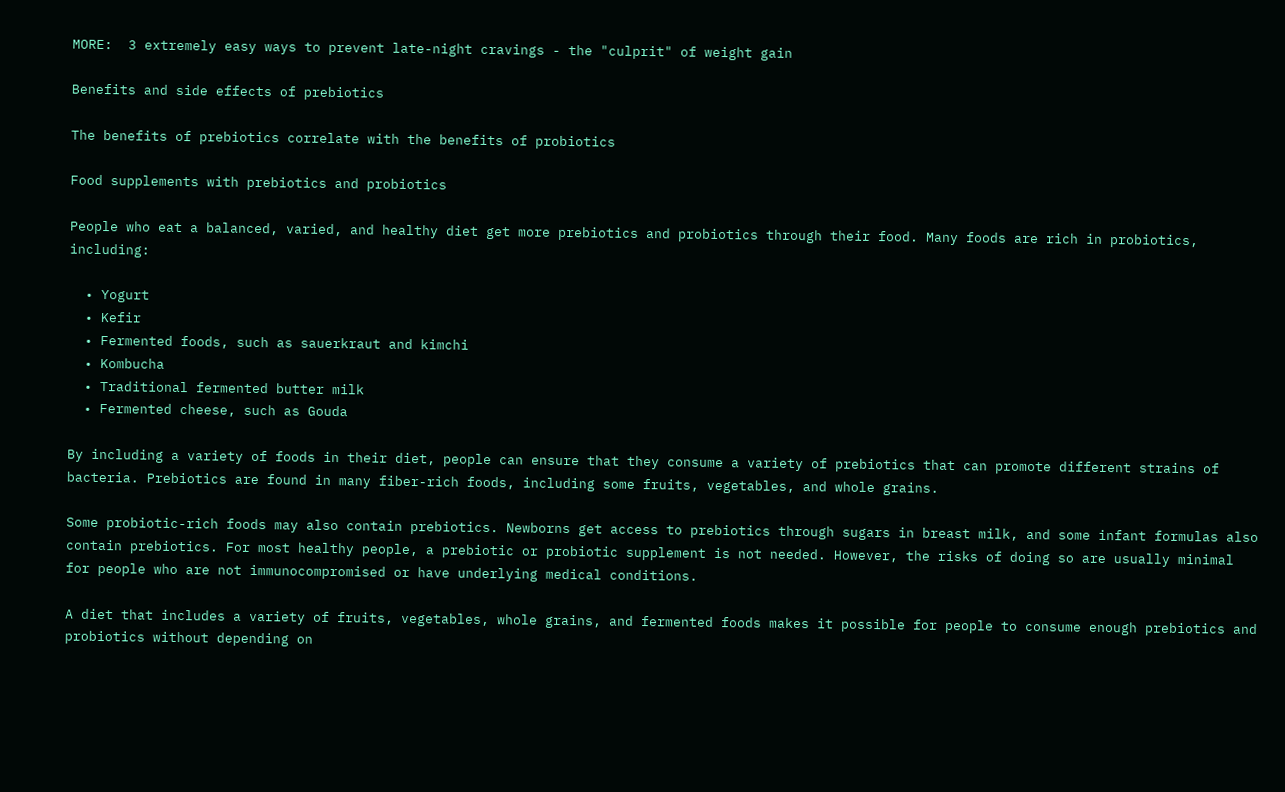MORE:  3 extremely easy ways to prevent late-night cravings - the "culprit" of weight gain

Benefits and side effects of prebiotics

The benefits of prebiotics correlate with the benefits of probiotics

Food supplements with prebiotics and probiotics

People who eat a balanced, varied, and healthy diet get more prebiotics and probiotics through their food. Many foods are rich in probiotics, including:

  • Yogurt
  • Kefir
  • Fermented foods, such as sauerkraut and kimchi
  • Kombucha
  • Traditional fermented butter milk
  • Fermented cheese, such as Gouda

By including a variety of foods in their diet, people can ensure that they consume a variety of prebiotics that can promote different strains of bacteria. Prebiotics are found in many fiber-rich foods, including some fruits, vegetables, and whole grains.

Some probiotic-rich foods may also contain prebiotics. Newborns get access to prebiotics through sugars in breast milk, and some infant formulas also contain prebiotics. For most healthy people, a prebiotic or probiotic supplement is not needed. However, the risks of doing so are usually minimal for people who are not immunocompromised or have underlying medical conditions.

A diet that includes a variety of fruits, vegetables, whole grains, and fermented foods makes it possible for people to consume enough prebiotics and probiotics without depending on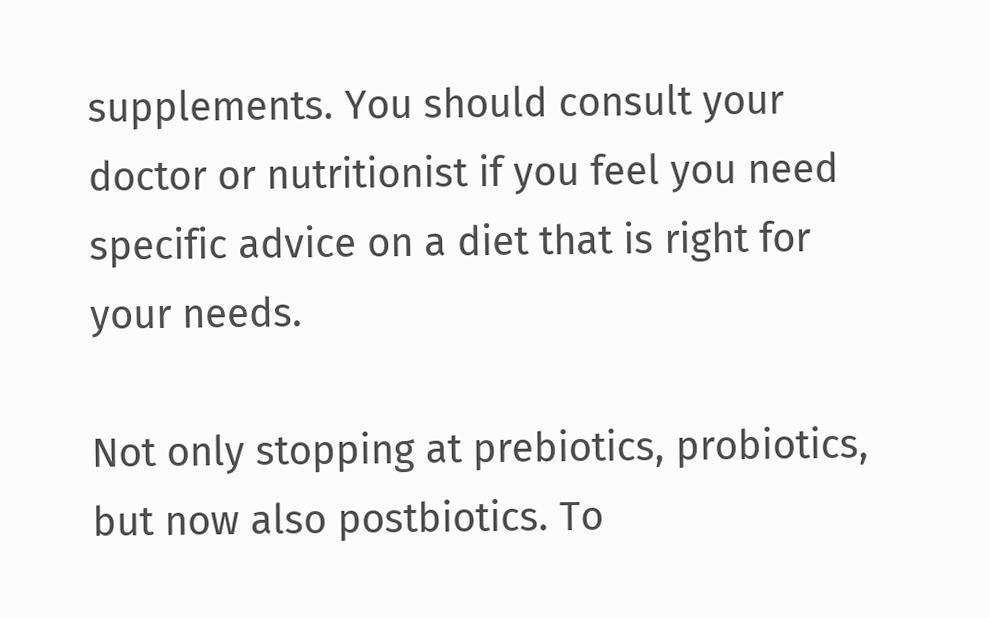supplements. You should consult your doctor or nutritionist if you feel you need specific advice on a diet that is right for your needs.

Not only stopping at prebiotics, probiotics, but now also postbiotics. To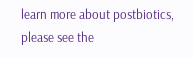learn more about postbiotics, please see the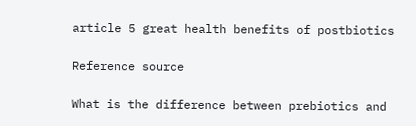article 5 great health benefits of postbiotics

Reference source

What is the difference between prebiotics and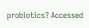probiotics? Accessed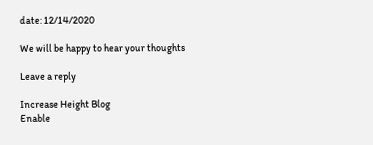date: 12/14/2020

We will be happy to hear your thoughts

Leave a reply

Increase Height Blog
Enable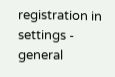registration in settings - general